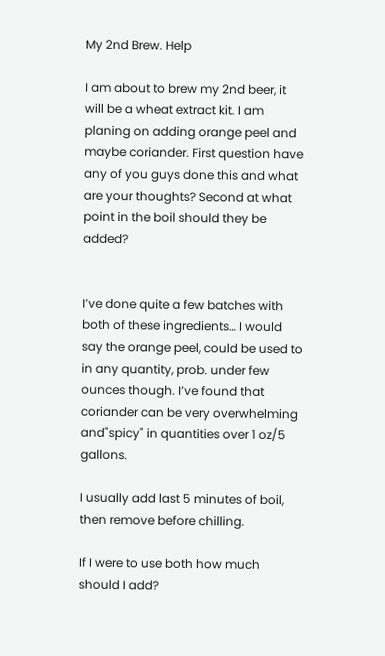My 2nd Brew. Help

I am about to brew my 2nd beer, it will be a wheat extract kit. I am planing on adding orange peel and maybe coriander. First question have any of you guys done this and what are your thoughts? Second at what point in the boil should they be added?


I’ve done quite a few batches with both of these ingredients… I would say the orange peel, could be used to in any quantity, prob. under few ounces though. I’ve found that coriander can be very overwhelming and"spicy" in quantities over 1 oz/5 gallons.

I usually add last 5 minutes of boil, then remove before chilling.

If I were to use both how much should I add?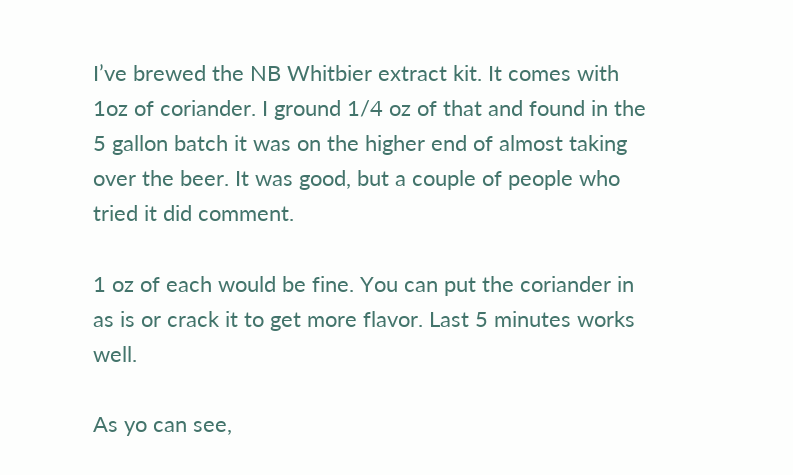I’ve brewed the NB Whitbier extract kit. It comes with 1oz of coriander. I ground 1/4 oz of that and found in the 5 gallon batch it was on the higher end of almost taking over the beer. It was good, but a couple of people who tried it did comment.

1 oz of each would be fine. You can put the coriander in as is or crack it to get more flavor. Last 5 minutes works well.

As yo can see,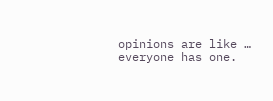opinions are like … everyone has one.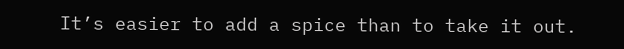It’s easier to add a spice than to take it out.